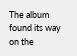The album found its way on the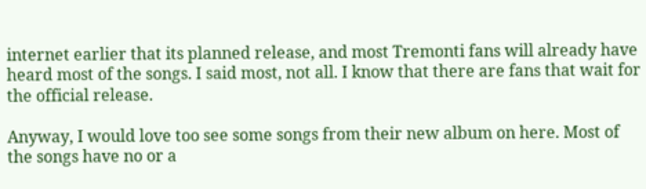internet earlier that its planned release, and most Tremonti fans will already have heard most of the songs. I said most, not all. I know that there are fans that wait for the official release.

Anyway, I would love too see some songs from their new album on here. Most of the songs have no or a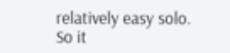relatively easy solo. So it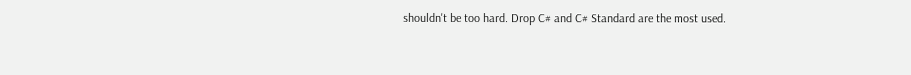shouldn't be too hard. Drop C# and C# Standard are the most used.